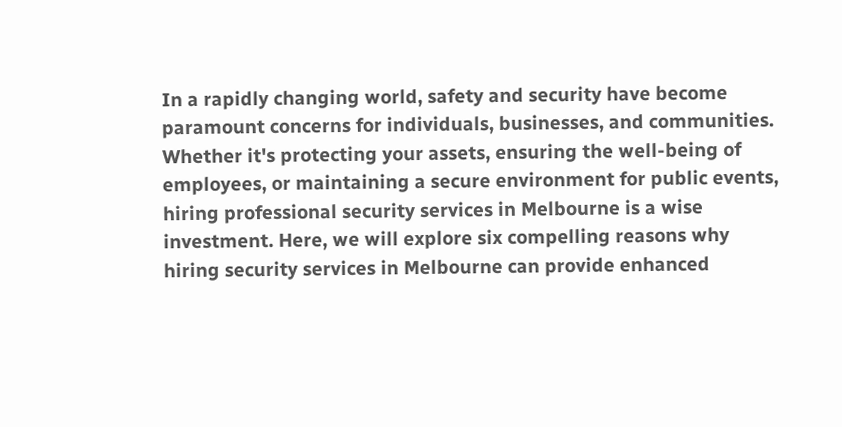In a rapidly changing world, safety and security have become paramount concerns for individuals, businesses, and communities. Whether it's protecting your assets, ensuring the well-being of employees, or maintaining a secure environment for public events, hiring professional security services in Melbourne is a wise investment. Here, we will explore six compelling reasons why hiring security services in Melbourne can provide enhanced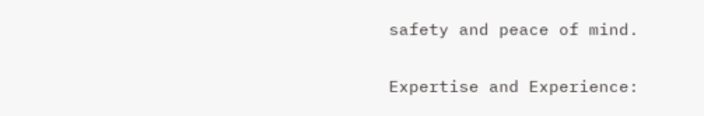safety and peace of mind.

Expertise and Experience: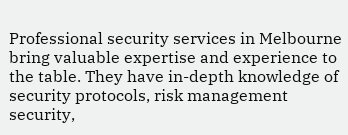Professional security services in Melbourne bring valuable expertise and experience to the table. They have in-depth knowledge of security protocols, risk management security,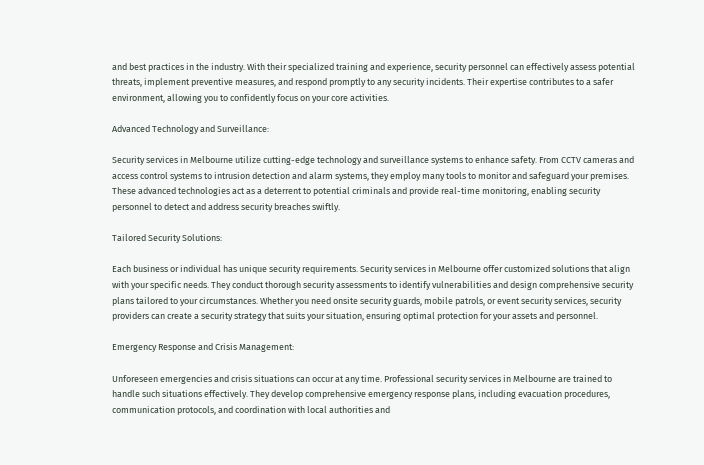and best practices in the industry. With their specialized training and experience, security personnel can effectively assess potential threats, implement preventive measures, and respond promptly to any security incidents. Their expertise contributes to a safer environment, allowing you to confidently focus on your core activities.

Advanced Technology and Surveillance:

Security services in Melbourne utilize cutting-edge technology and surveillance systems to enhance safety. From CCTV cameras and access control systems to intrusion detection and alarm systems, they employ many tools to monitor and safeguard your premises. These advanced technologies act as a deterrent to potential criminals and provide real-time monitoring, enabling security personnel to detect and address security breaches swiftly.

Tailored Security Solutions:

Each business or individual has unique security requirements. Security services in Melbourne offer customized solutions that align with your specific needs. They conduct thorough security assessments to identify vulnerabilities and design comprehensive security plans tailored to your circumstances. Whether you need onsite security guards, mobile patrols, or event security services, security providers can create a security strategy that suits your situation, ensuring optimal protection for your assets and personnel.

Emergency Response and Crisis Management:

Unforeseen emergencies and crisis situations can occur at any time. Professional security services in Melbourne are trained to handle such situations effectively. They develop comprehensive emergency response plans, including evacuation procedures, communication protocols, and coordination with local authorities and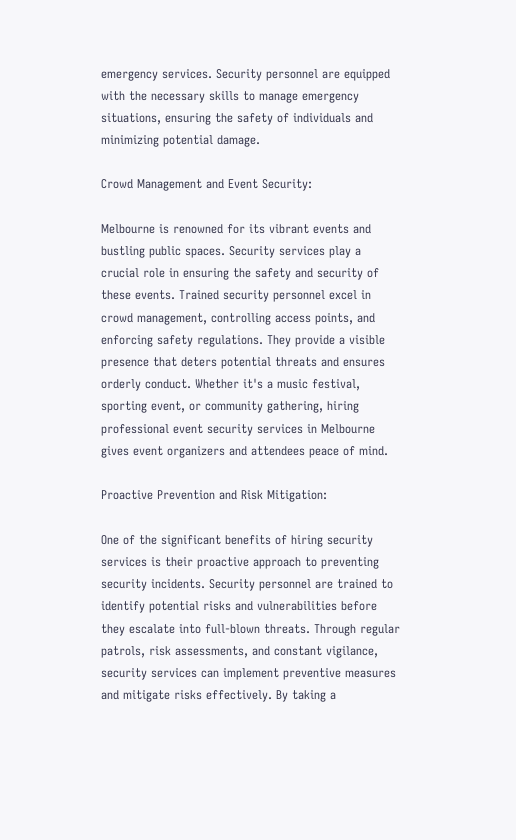emergency services. Security personnel are equipped with the necessary skills to manage emergency situations, ensuring the safety of individuals and minimizing potential damage.

Crowd Management and Event Security:

Melbourne is renowned for its vibrant events and bustling public spaces. Security services play a crucial role in ensuring the safety and security of these events. Trained security personnel excel in crowd management, controlling access points, and enforcing safety regulations. They provide a visible presence that deters potential threats and ensures orderly conduct. Whether it's a music festival, sporting event, or community gathering, hiring professional event security services in Melbourne gives event organizers and attendees peace of mind.

Proactive Prevention and Risk Mitigation:

One of the significant benefits of hiring security services is their proactive approach to preventing security incidents. Security personnel are trained to identify potential risks and vulnerabilities before they escalate into full-blown threats. Through regular patrols, risk assessments, and constant vigilance, security services can implement preventive measures and mitigate risks effectively. By taking a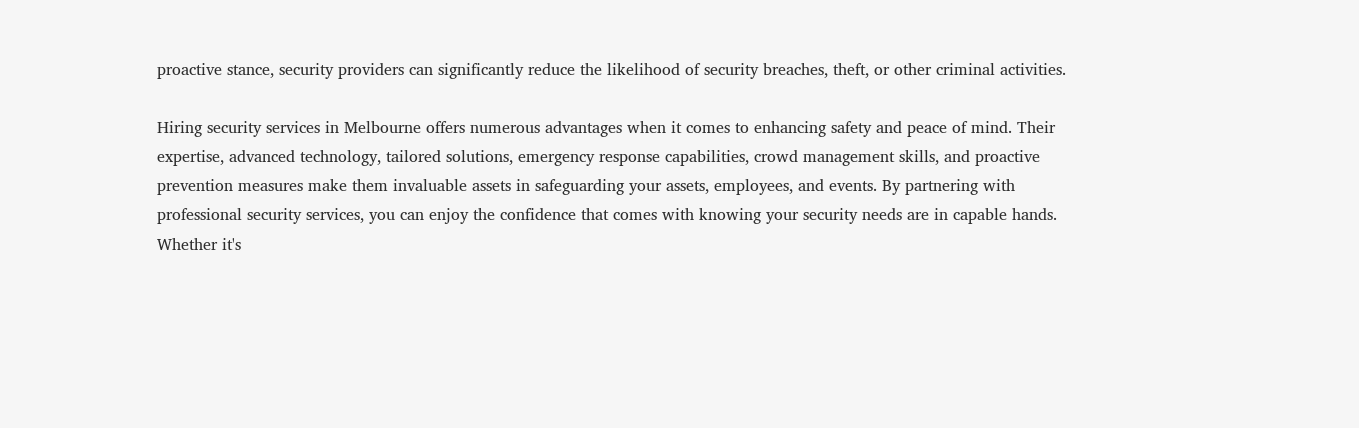proactive stance, security providers can significantly reduce the likelihood of security breaches, theft, or other criminal activities.

Hiring security services in Melbourne offers numerous advantages when it comes to enhancing safety and peace of mind. Their expertise, advanced technology, tailored solutions, emergency response capabilities, crowd management skills, and proactive prevention measures make them invaluable assets in safeguarding your assets, employees, and events. By partnering with professional security services, you can enjoy the confidence that comes with knowing your security needs are in capable hands. Whether it's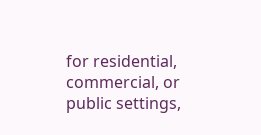for residential, commercial, or public settings,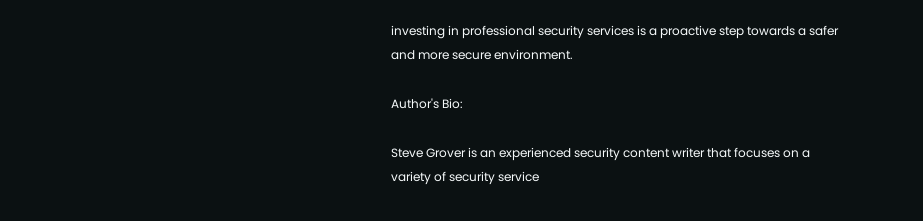investing in professional security services is a proactive step towards a safer and more secure environment.

Author's Bio:

Steve Grover is an experienced security content writer that focuses on a variety of security service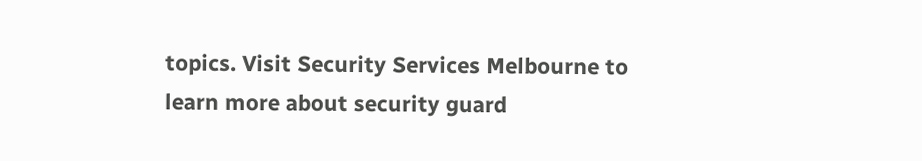topics. Visit Security Services Melbourne to learn more about security guard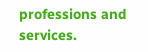professions and services.